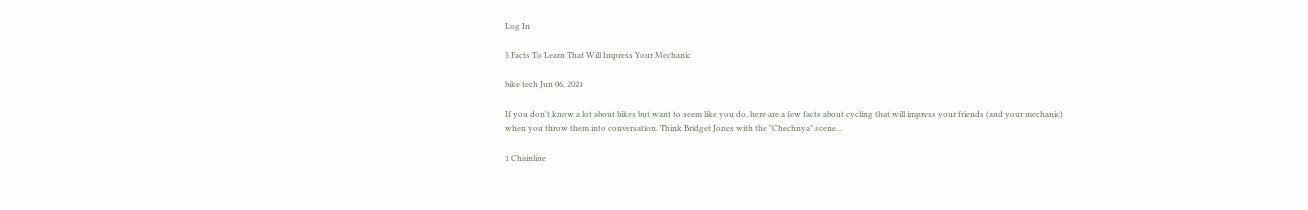Log In

5 Facts To Learn That Will Impress Your Mechanic

bike tech Jun 06, 2021

If you don't know a lot about bikes but want to seem like you do, here are a few facts about cycling that will impress your friends (and your mechanic) when you throw them into conversation. Think Bridget Jones with the "Chechnya" scene...

1 Chainline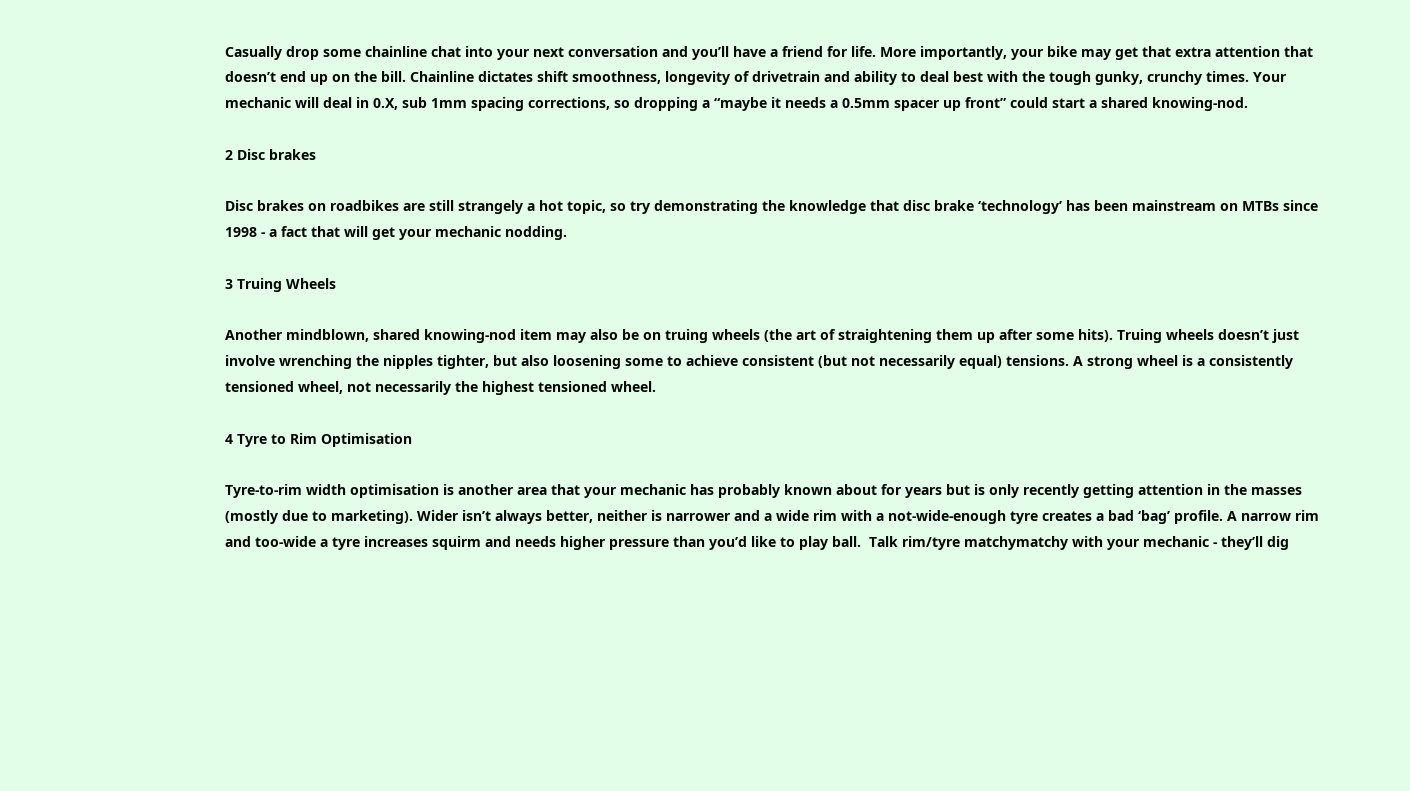Casually drop some chainline chat into your next conversation and you’ll have a friend for life. More importantly, your bike may get that extra attention that doesn’t end up on the bill. Chainline dictates shift smoothness, longevity of drivetrain and ability to deal best with the tough gunky, crunchy times. Your mechanic will deal in 0.X, sub 1mm spacing corrections, so dropping a “maybe it needs a 0.5mm spacer up front” could start a shared knowing-nod.

2 Disc brakes

Disc brakes on roadbikes are still strangely a hot topic, so try demonstrating the knowledge that disc brake ‘technology’ has been mainstream on MTBs since 1998 - a fact that will get your mechanic nodding.

3 Truing Wheels

Another mindblown, shared knowing-nod item may also be on truing wheels (the art of straightening them up after some hits). Truing wheels doesn’t just involve wrenching the nipples tighter, but also loosening some to achieve consistent (but not necessarily equal) tensions. A strong wheel is a consistently tensioned wheel, not necessarily the highest tensioned wheel.

4 Tyre to Rim Optimisation

Tyre-to-rim width optimisation is another area that your mechanic has probably known about for years but is only recently getting attention in the masses (mostly due to marketing). Wider isn’t always better, neither is narrower and a wide rim with a not-wide-enough tyre creates a bad ‘bag’ profile. A narrow rim and too-wide a tyre increases squirm and needs higher pressure than you’d like to play ball.  Talk rim/tyre matchymatchy with your mechanic - they’ll dig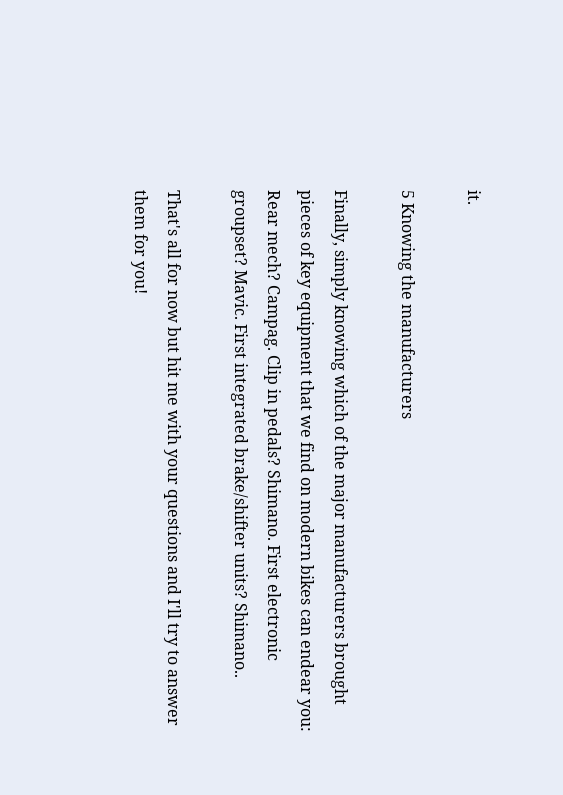it.

5 Knowing the manufacturers

Finally, simply knowing which of the major manufacturers brought pieces of key equipment that we find on modern bikes can endear you: Rear mech? Campag. Clip in pedals? Shimano. First electronic groupset? Mavic. First integrated brake/shifter units? Shimano..

That's all for now but hit me with your questions and I'll try to answer them for you!